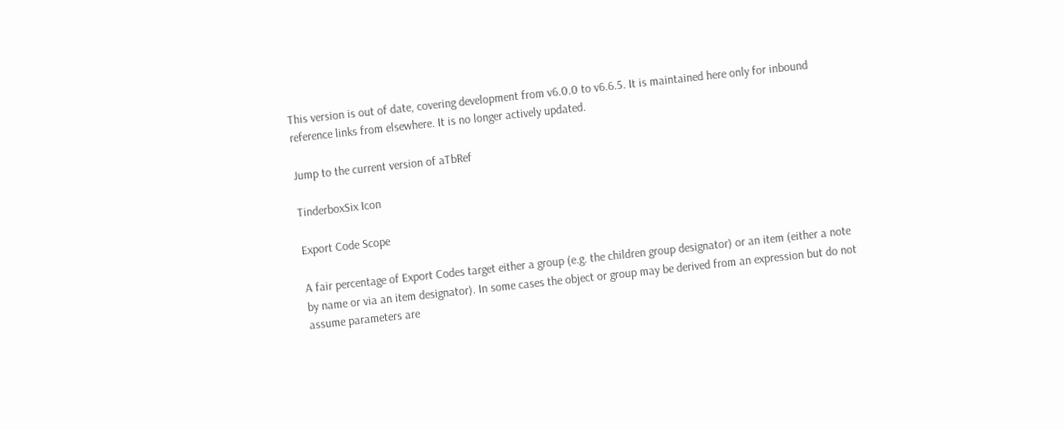This version is out of date, covering development from v6.0.0 to v6.6.5. It is maintained here only for inbound reference links from elsewhere. It is no longer actively updated.

Jump to the current version of aTbRef

TinderboxSix Icon

Export Code Scope

A fair percentage of Export Codes target either a group (e.g. the children group designator) or an item (either a note by name or via an item designator). In some cases the object or group may be derived from an expression but do not assume parameters are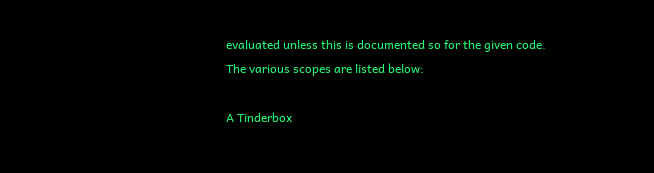evaluated unless this is documented so for the given code. The various scopes are listed below:

A Tinderbox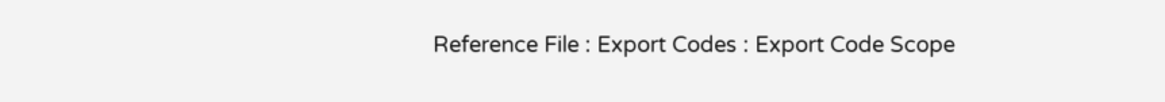Reference File : Export Codes : Export Code Scope